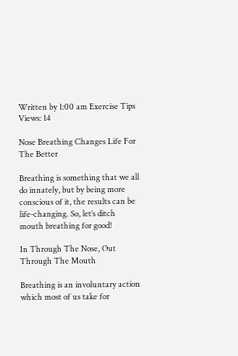Written by 1:00 am Exercise Tips Views: 14

Nose Breathing Changes Life For The Better

Breathing is something that we all do innately, but by being more conscious of it, the results can be life-changing. So, let’s ditch mouth breathing for good!

In Through The Nose, Out Through The Mouth

Breathing is an involuntary action which most of us take for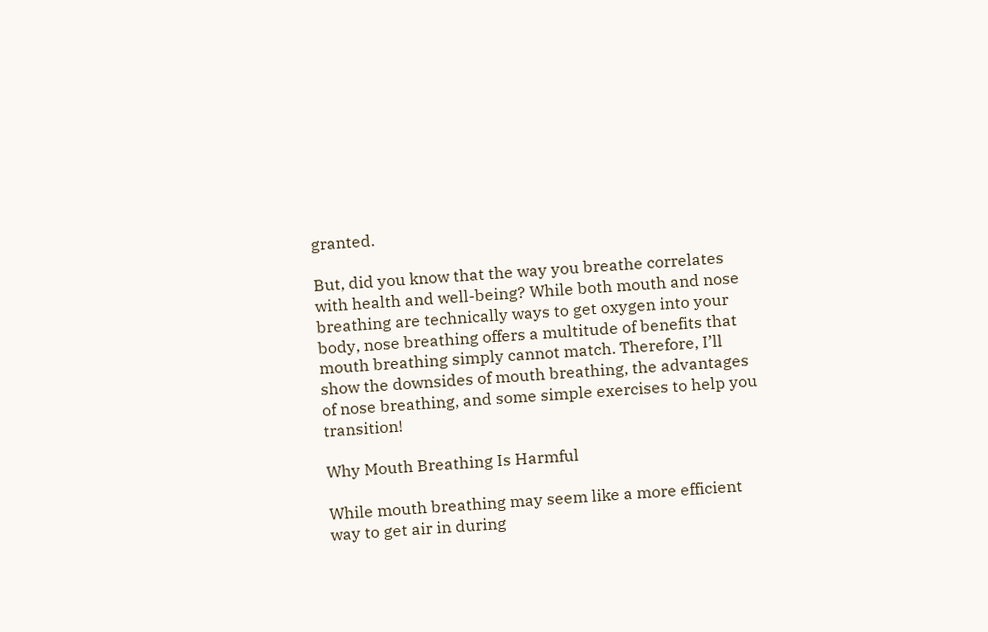granted.

But, did you know that the way you breathe correlates with health and well-being? While both mouth and nose breathing are technically ways to get oxygen into your body, nose breathing offers a multitude of benefits that mouth breathing simply cannot match. Therefore, I’ll show the downsides of mouth breathing, the advantages of nose breathing, and some simple exercises to help you transition!

Why Mouth Breathing Is Harmful

While mouth breathing may seem like a more efficient way to get air in during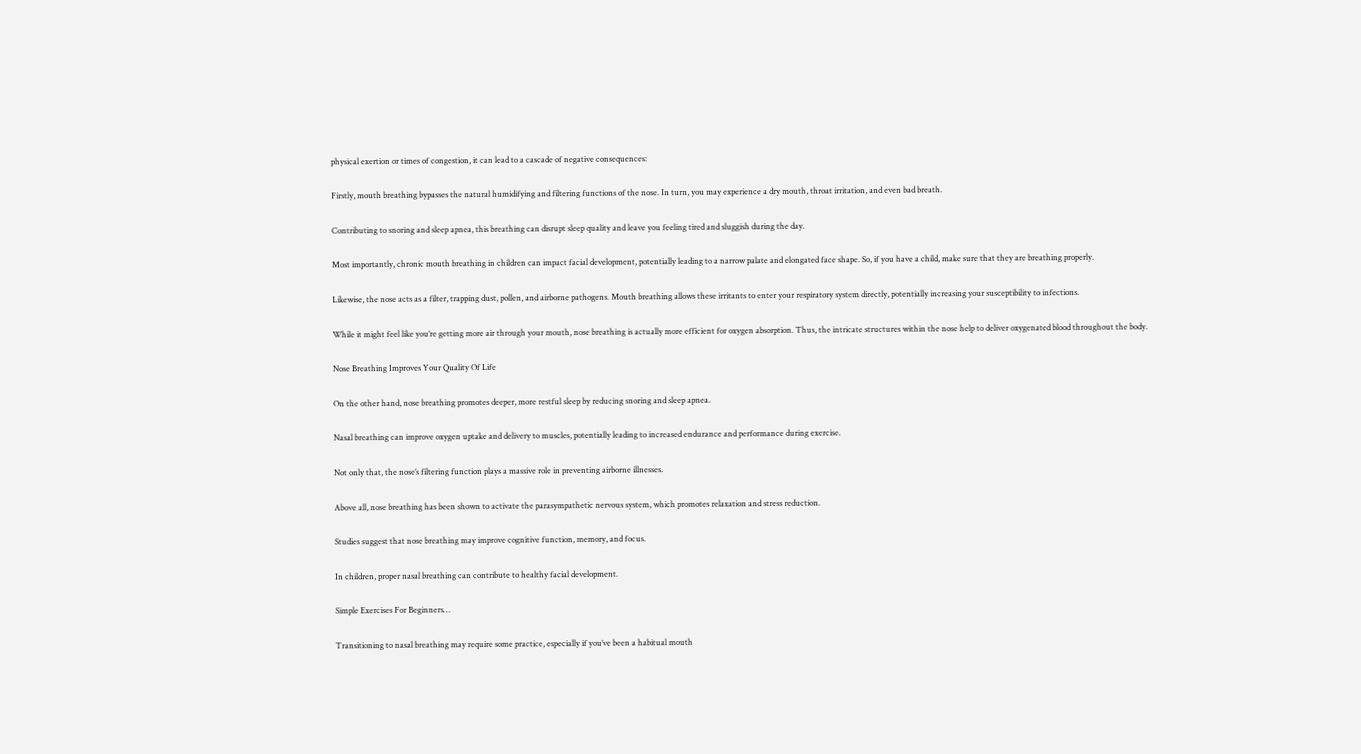physical exertion or times of congestion, it can lead to a cascade of negative consequences:

Firstly, mouth breathing bypasses the natural humidifying and filtering functions of the nose. In turn, you may experience a dry mouth, throat irritation, and even bad breath.

Contributing to snoring and sleep apnea, this breathing can disrupt sleep quality and leave you feeling tired and sluggish during the day.

Most importantly, chronic mouth breathing in children can impact facial development, potentially leading to a narrow palate and elongated face shape. So, if you have a child, make sure that they are breathing properly.

Likewise, the nose acts as a filter, trapping dust, pollen, and airborne pathogens. Mouth breathing allows these irritants to enter your respiratory system directly, potentially increasing your susceptibility to infections.

While it might feel like you’re getting more air through your mouth, nose breathing is actually more efficient for oxygen absorption. Thus, the intricate structures within the nose help to deliver oxygenated blood throughout the body.

Nose Breathing Improves Your Quality Of Life

On the other hand, nose breathing promotes deeper, more restful sleep by reducing snoring and sleep apnea.

Nasal breathing can improve oxygen uptake and delivery to muscles, potentially leading to increased endurance and performance during exercise.

Not only that, the nose’s filtering function plays a massive role in preventing airborne illnesses.

Above all, nose breathing has been shown to activate the parasympathetic nervous system, which promotes relaxation and stress reduction.

Studies suggest that nose breathing may improve cognitive function, memory, and focus.

In children, proper nasal breathing can contribute to healthy facial development.

Simple Exercises For Beginners…

Transitioning to nasal breathing may require some practice, especially if you’ve been a habitual mouth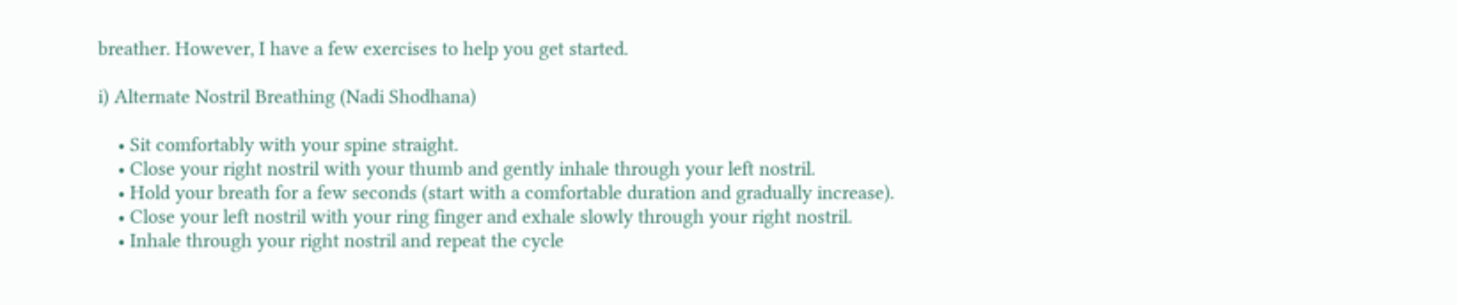breather. However, I have a few exercises to help you get started.

i) Alternate Nostril Breathing (Nadi Shodhana)

    • Sit comfortably with your spine straight.
    • Close your right nostril with your thumb and gently inhale through your left nostril.
    • Hold your breath for a few seconds (start with a comfortable duration and gradually increase).
    • Close your left nostril with your ring finger and exhale slowly through your right nostril.
    • Inhale through your right nostril and repeat the cycle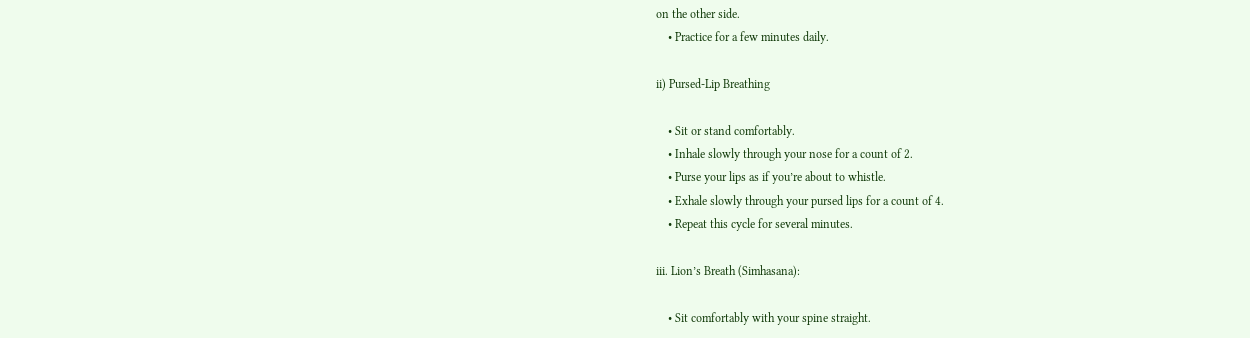on the other side.
    • Practice for a few minutes daily.

ii) Pursed-Lip Breathing

    • Sit or stand comfortably.
    • Inhale slowly through your nose for a count of 2.
    • Purse your lips as if you’re about to whistle.
    • Exhale slowly through your pursed lips for a count of 4.
    • Repeat this cycle for several minutes.

iii. Lion’s Breath (Simhasana):

    • Sit comfortably with your spine straight.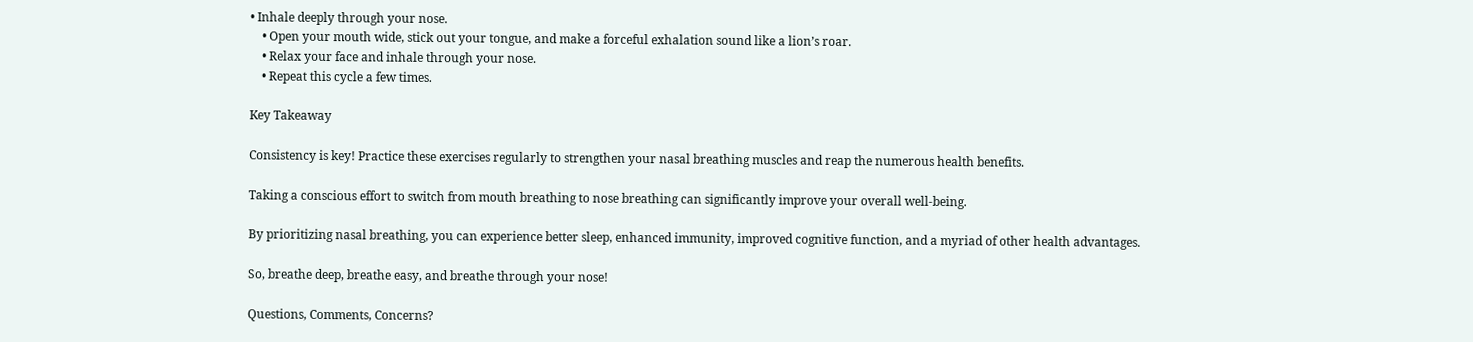• Inhale deeply through your nose.
    • Open your mouth wide, stick out your tongue, and make a forceful exhalation sound like a lion’s roar.
    • Relax your face and inhale through your nose.
    • Repeat this cycle a few times.

Key Takeaway

Consistency is key! Practice these exercises regularly to strengthen your nasal breathing muscles and reap the numerous health benefits.

Taking a conscious effort to switch from mouth breathing to nose breathing can significantly improve your overall well-being.

By prioritizing nasal breathing, you can experience better sleep, enhanced immunity, improved cognitive function, and a myriad of other health advantages.

So, breathe deep, breathe easy, and breathe through your nose!

Questions, Comments, Concerns?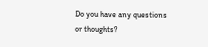Do you have any questions or thoughts?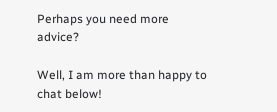Perhaps you need more advice?

Well, I am more than happy to chat below!